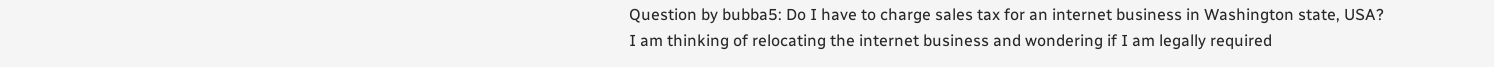Question by bubba5: Do I have to charge sales tax for an internet business in Washington state, USA?
I am thinking of relocating the internet business and wondering if I am legally required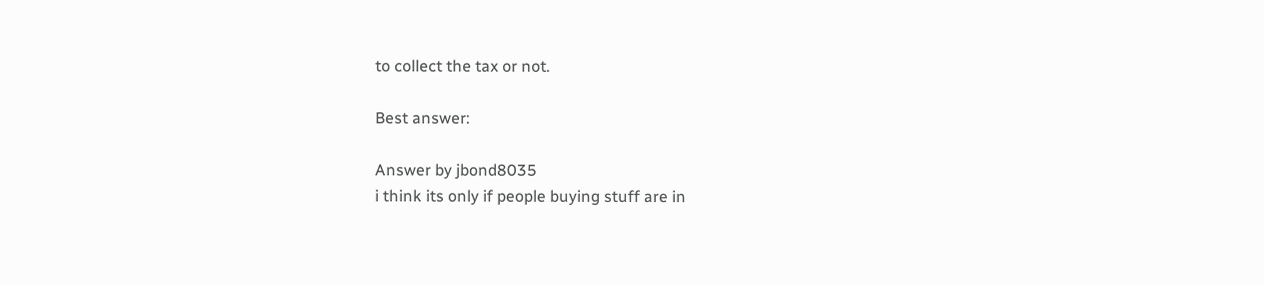to collect the tax or not.

Best answer:

Answer by jbond8035
i think its only if people buying stuff are in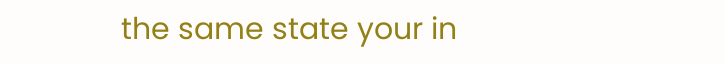the same state your in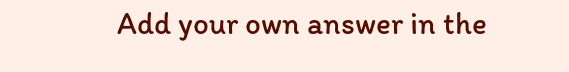Add your own answer in the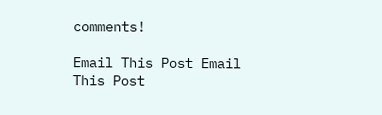comments!

Email This Post Email This Post